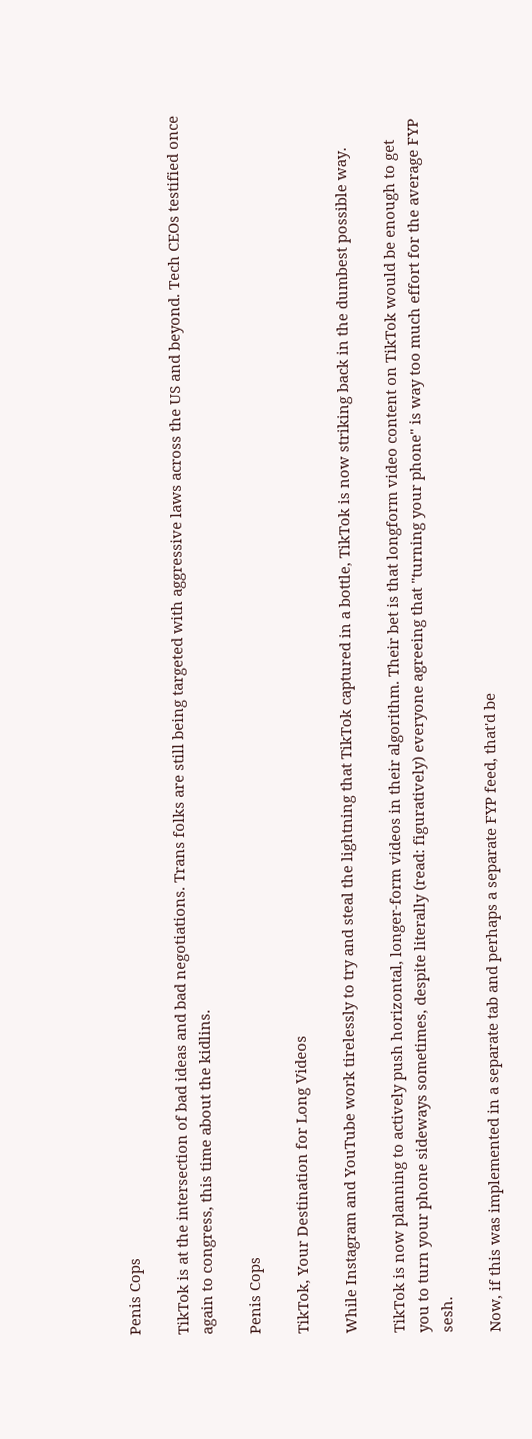Penis Cops

TikTok is at the intersection of bad ideas and bad negotiations. Trans folks are still being targeted with aggressive laws across the US and beyond. Tech CEOs testified once again to congress, this time about the kidlins.

Penis Cops

TikTok, Your Destination for Long Videos

While Instagram and YouTube work tirelessly to try and steal the lightning that TikTok captured in a bottle, TikTok is now striking back in the dumbest possible way.

TikTok is now planning to actively push horizontal, longer-form videos in their algorithm. Their bet is that longform video content on TikTok would be enough to get you to turn your phone sideways sometimes, despite literally (read: figuratively) everyone agreeing that "turning your phone" is way too much effort for the average FYP sesh.

Now, if this was implemented in a separate tab and perhaps a separate FYP feed, that'd be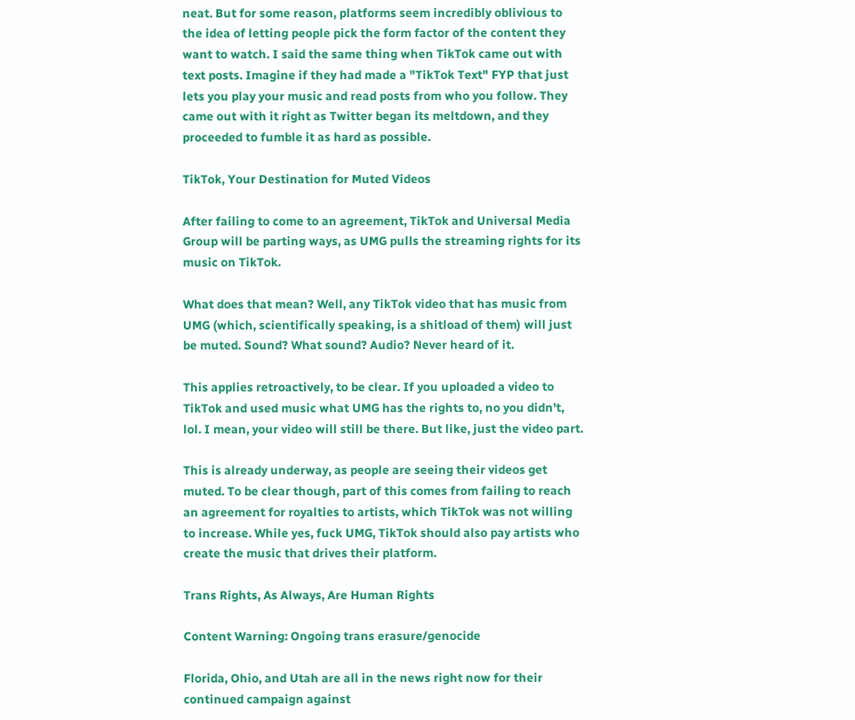neat. But for some reason, platforms seem incredibly oblivious to the idea of letting people pick the form factor of the content they want to watch. I said the same thing when TikTok came out with text posts. Imagine if they had made a "TikTok Text" FYP that just lets you play your music and read posts from who you follow. They came out with it right as Twitter began its meltdown, and they proceeded to fumble it as hard as possible.

TikTok, Your Destination for Muted Videos

After failing to come to an agreement, TikTok and Universal Media Group will be parting ways, as UMG pulls the streaming rights for its music on TikTok.

What does that mean? Well, any TikTok video that has music from UMG (which, scientifically speaking, is a shitload of them) will just be muted. Sound? What sound? Audio? Never heard of it.

This applies retroactively, to be clear. If you uploaded a video to TikTok and used music what UMG has the rights to, no you didn't, lol. I mean, your video will still be there. But like, just the video part.

This is already underway, as people are seeing their videos get muted. To be clear though, part of this comes from failing to reach an agreement for royalties to artists, which TikTok was not willing to increase. While yes, fuck UMG, TikTok should also pay artists who create the music that drives their platform.

Trans Rights, As Always, Are Human Rights

Content Warning: Ongoing trans erasure/genocide

Florida, Ohio, and Utah are all in the news right now for their continued campaign against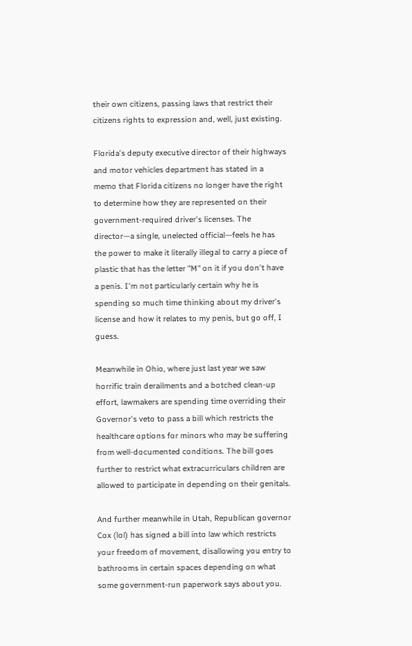their own citizens, passing laws that restrict their citizens rights to expression and, well, just existing.

Florida's deputy executive director of their highways and motor vehicles department has stated in a memo that Florida citizens no longer have the right to determine how they are represented on their government-required driver's licenses. The director—a single, unelected official—feels he has the power to make it literally illegal to carry a piece of plastic that has the letter "M" on it if you don't have a penis. I'm not particularly certain why he is spending so much time thinking about my driver's license and how it relates to my penis, but go off, I guess.

Meanwhile in Ohio, where just last year we saw horrific train derailments and a botched clean-up effort, lawmakers are spending time overriding their Governor's veto to pass a bill which restricts the healthcare options for minors who may be suffering from well-documented conditions. The bill goes further to restrict what extracurriculars children are allowed to participate in depending on their genitals.

And further meanwhile in Utah, Republican governor Cox (lol) has signed a bill into law which restricts your freedom of movement, disallowing you entry to bathrooms in certain spaces depending on what some government-run paperwork says about you.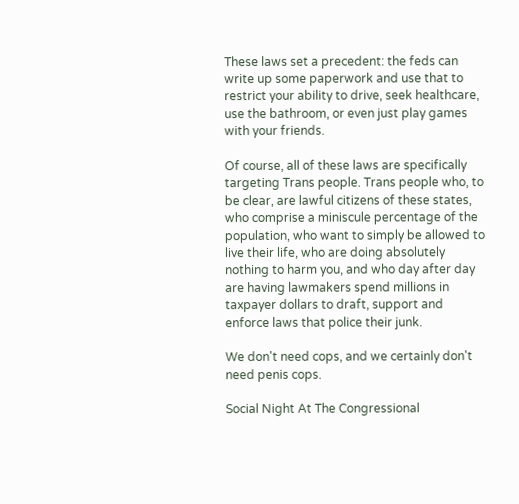These laws set a precedent: the feds can write up some paperwork and use that to restrict your ability to drive, seek healthcare, use the bathroom, or even just play games with your friends.

Of course, all of these laws are specifically targeting Trans people. Trans people who, to be clear, are lawful citizens of these states, who comprise a miniscule percentage of the population, who want to simply be allowed to live their life, who are doing absolutely nothing to harm you, and who day after day are having lawmakers spend millions in taxpayer dollars to draft, support and enforce laws that police their junk.

We don't need cops, and we certainly don't need penis cops.

Social Night At The Congressional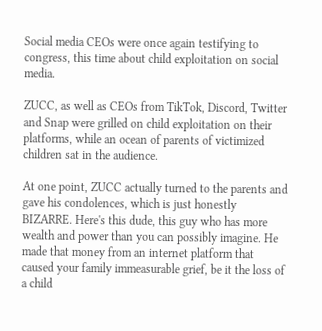Social media CEOs were once again testifying to congress, this time about child exploitation on social media.

ZUCC, as well as CEOs from TikTok, Discord, Twitter and Snap were grilled on child exploitation on their platforms, while an ocean of parents of victimized children sat in the audience.

At one point, ZUCC actually turned to the parents and gave his condolences, which is just honestly BIZARRE. Here's this dude, this guy who has more wealth and power than you can possibly imagine. He made that money from an internet platform that caused your family immeasurable grief, be it the loss of a child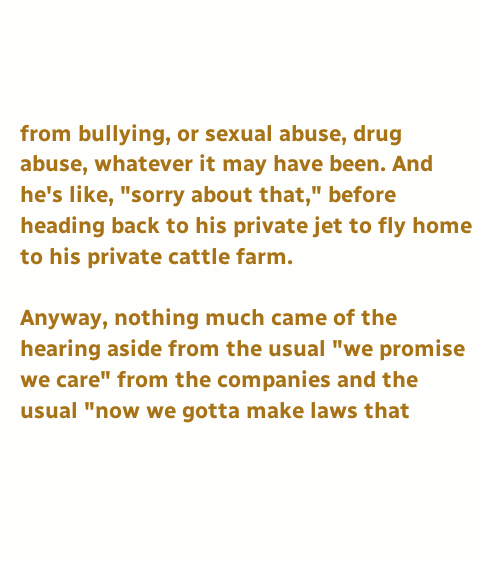from bullying, or sexual abuse, drug abuse, whatever it may have been. And he's like, "sorry about that," before heading back to his private jet to fly home to his private cattle farm.

Anyway, nothing much came of the hearing aside from the usual "we promise we care" from the companies and the usual "now we gotta make laws that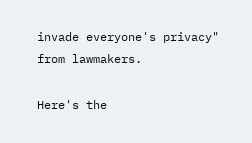invade everyone's privacy" from lawmakers.

Here's the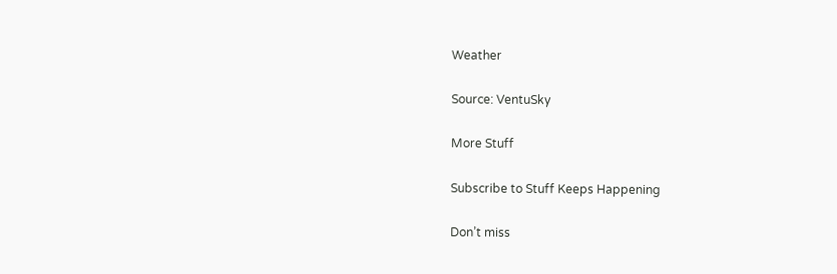Weather

Source: VentuSky

More Stuff

Subscribe to Stuff Keeps Happening

Don’t miss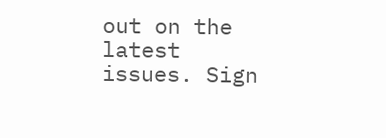out on the latest issues. Sign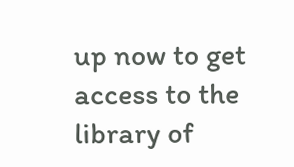up now to get access to the library of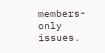members-only issues.